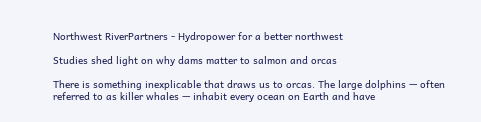Northwest RiverPartners - Hydropower for a better northwest

Studies shed light on why dams matter to salmon and orcas

There is something inexplicable that draws us to orcas. The large dolphins — often referred to as killer whales — inhabit every ocean on Earth and have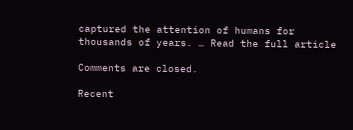captured the attention of humans for thousands of years. … Read the full article

Comments are closed.

Recent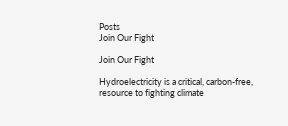Posts
Join Our Fight

Join Our Fight

Hydroelectricity is a critical, carbon-free, resource to fighting climate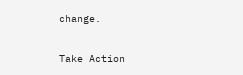change.

Take Action